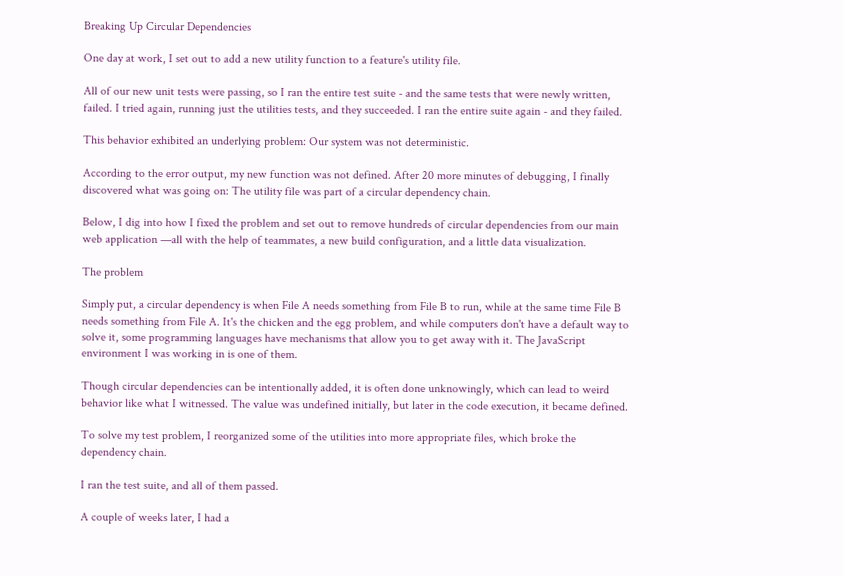Breaking Up Circular Dependencies

One day at work, I set out to add a new utility function to a feature's utility file.

All of our new unit tests were passing, so I ran the entire test suite - and the same tests that were newly written, failed. I tried again, running just the utilities tests, and they succeeded. I ran the entire suite again - and they failed.

This behavior exhibited an underlying problem: Our system was not deterministic.

According to the error output, my new function was not defined. After 20 more minutes of debugging, I finally discovered what was going on: The utility file was part of a circular dependency chain.

Below, I dig into how I fixed the problem and set out to remove hundreds of circular dependencies from our main web application —all with the help of teammates, a new build configuration, and a little data visualization.

The problem

Simply put, a circular dependency is when File A needs something from File B to run, while at the same time File B needs something from File A. It's the chicken and the egg problem, and while computers don't have a default way to solve it, some programming languages have mechanisms that allow you to get away with it. The JavaScript environment I was working in is one of them.

Though circular dependencies can be intentionally added, it is often done unknowingly, which can lead to weird behavior like what I witnessed. The value was undefined initially, but later in the code execution, it became defined.

To solve my test problem, I reorganized some of the utilities into more appropriate files, which broke the dependency chain.

I ran the test suite, and all of them passed.

A couple of weeks later, I had a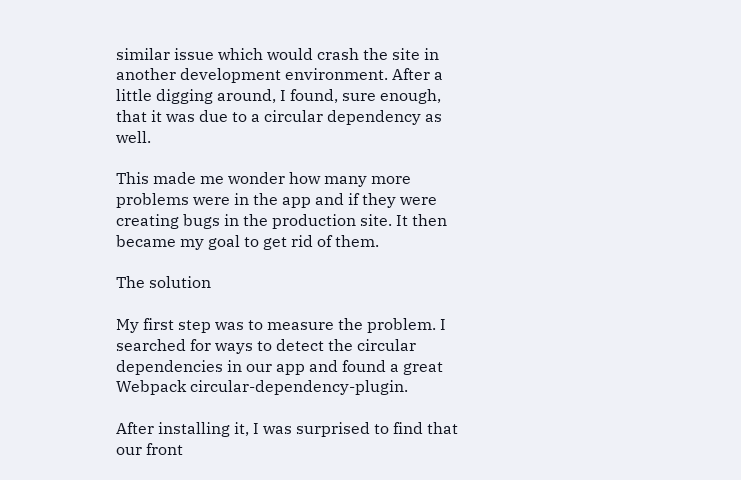similar issue which would crash the site in another development environment. After a little digging around, I found, sure enough, that it was due to a circular dependency as well.

This made me wonder how many more problems were in the app and if they were creating bugs in the production site. It then became my goal to get rid of them.

The solution

My first step was to measure the problem. I searched for ways to detect the circular dependencies in our app and found a great Webpack circular-dependency-plugin.

After installing it, I was surprised to find that our front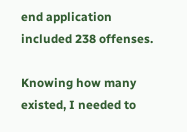end application included 238 offenses.

Knowing how many existed, I needed to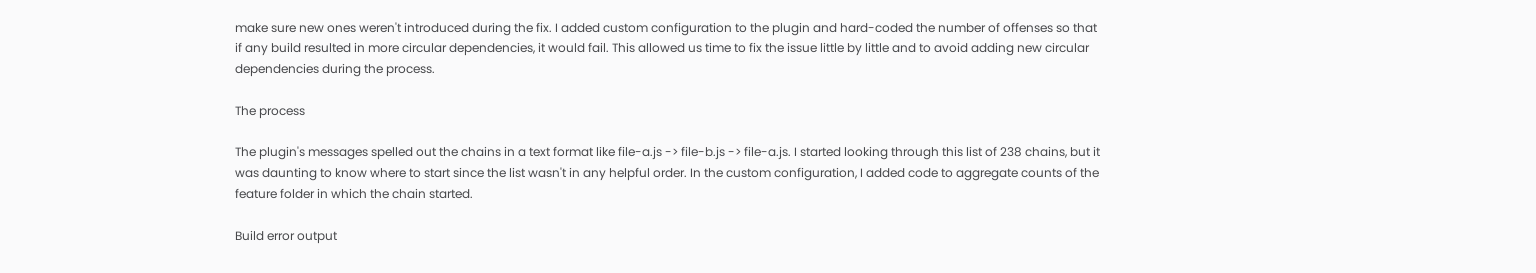make sure new ones weren't introduced during the fix. I added custom configuration to the plugin and hard-coded the number of offenses so that if any build resulted in more circular dependencies, it would fail. This allowed us time to fix the issue little by little and to avoid adding new circular dependencies during the process.

The process

The plugin's messages spelled out the chains in a text format like file-a.js -> file-b.js -> file-a.js. I started looking through this list of 238 chains, but it was daunting to know where to start since the list wasn't in any helpful order. In the custom configuration, I added code to aggregate counts of the feature folder in which the chain started.

Build error output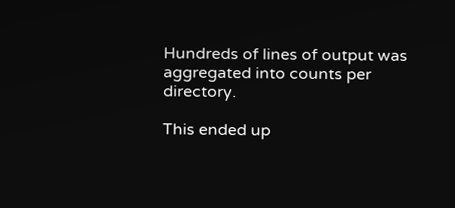Hundreds of lines of output was aggregated into counts per directory.

This ended up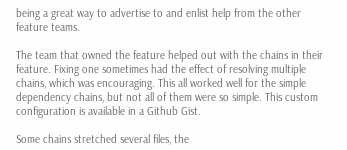being a great way to advertise to and enlist help from the other feature teams.

The team that owned the feature helped out with the chains in their feature. Fixing one sometimes had the effect of resolving multiple chains, which was encouraging. This all worked well for the simple dependency chains, but not all of them were so simple. This custom configuration is available in a Github Gist.

Some chains stretched several files, the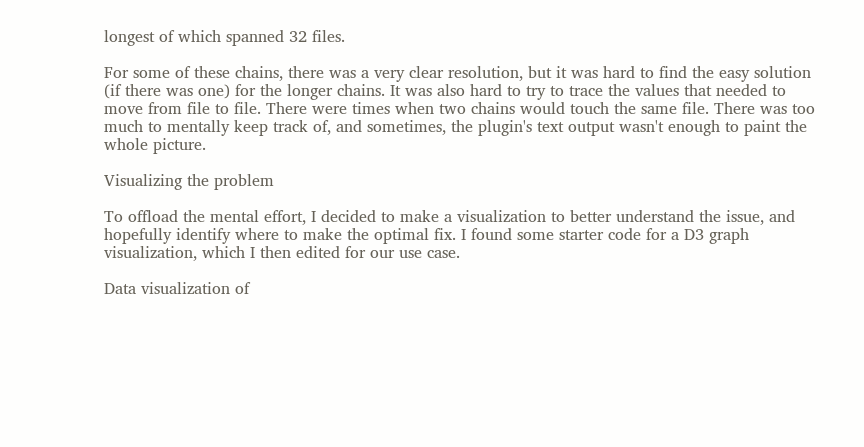longest of which spanned 32 files.

For some of these chains, there was a very clear resolution, but it was hard to find the easy solution (if there was one) for the longer chains. It was also hard to try to trace the values that needed to move from file to file. There were times when two chains would touch the same file. There was too much to mentally keep track of, and sometimes, the plugin's text output wasn't enough to paint the whole picture.

Visualizing the problem

To offload the mental effort, I decided to make a visualization to better understand the issue, and hopefully identify where to make the optimal fix. I found some starter code for a D3 graph visualization, which I then edited for our use case.

Data visualization of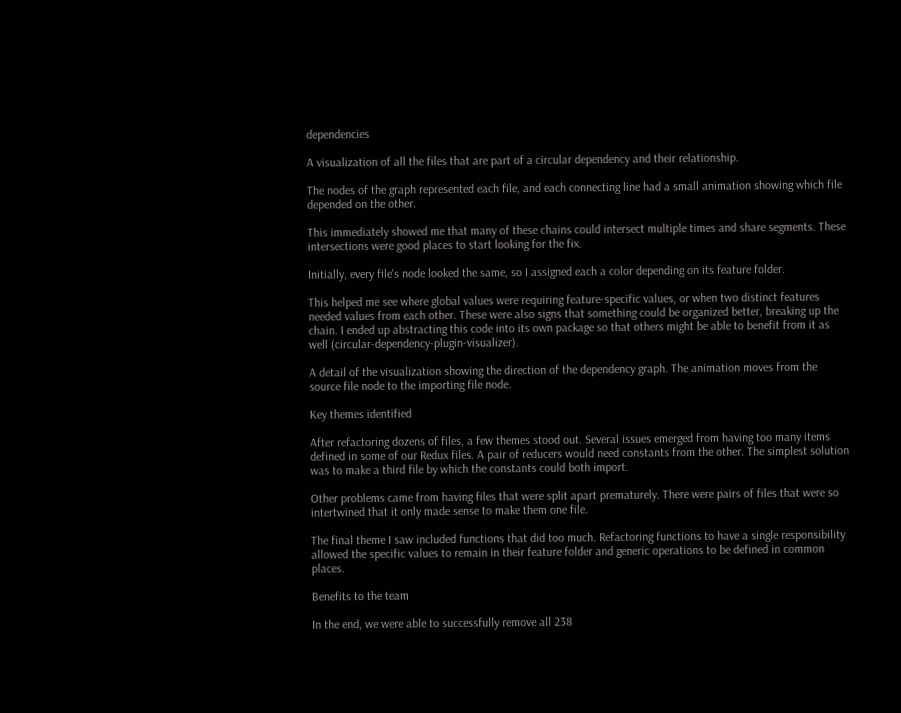dependencies

A visualization of all the files that are part of a circular dependency and their relationship.

The nodes of the graph represented each file, and each connecting line had a small animation showing which file depended on the other.

This immediately showed me that many of these chains could intersect multiple times and share segments. These intersections were good places to start looking for the fix.

Initially, every file's node looked the same, so I assigned each a color depending on its feature folder.

This helped me see where global values were requiring feature-specific values, or when two distinct features needed values from each other. These were also signs that something could be organized better, breaking up the chain. I ended up abstracting this code into its own package so that others might be able to benefit from it as well (circular-dependency-plugin-visualizer).

A detail of the visualization showing the direction of the dependency graph. The animation moves from the source file node to the importing file node.

Key themes identified

After refactoring dozens of files, a few themes stood out. Several issues emerged from having too many items defined in some of our Redux files. A pair of reducers would need constants from the other. The simplest solution was to make a third file by which the constants could both import.

Other problems came from having files that were split apart prematurely. There were pairs of files that were so intertwined that it only made sense to make them one file.

The final theme I saw included functions that did too much. Refactoring functions to have a single responsibility allowed the specific values to remain in their feature folder and generic operations to be defined in common places.

Benefits to the team

In the end, we were able to successfully remove all 238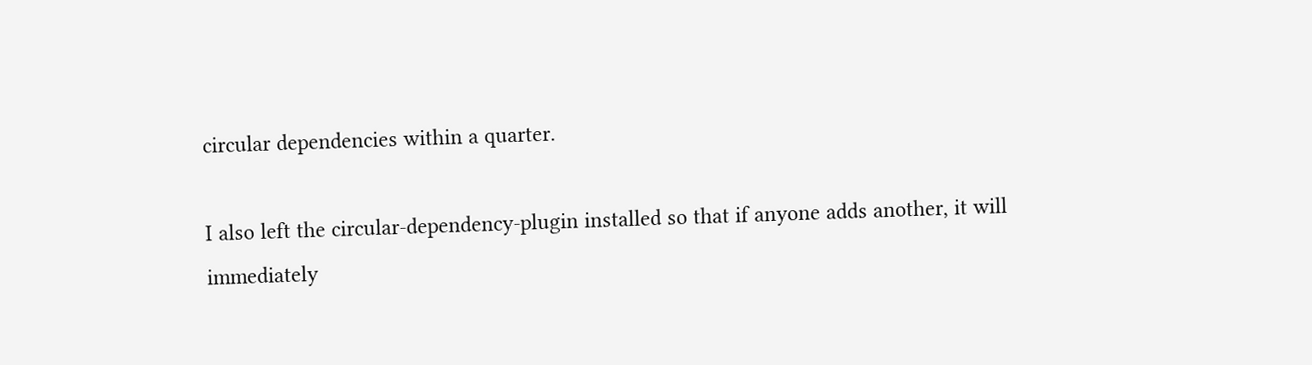circular dependencies within a quarter.

I also left the circular-dependency-plugin installed so that if anyone adds another, it will immediately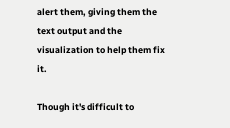alert them, giving them the text output and the visualization to help them fix it.

Though it's difficult to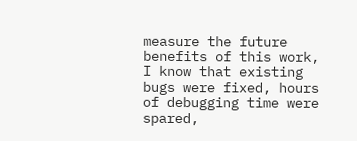measure the future benefits of this work, I know that existing bugs were fixed, hours of debugging time were spared,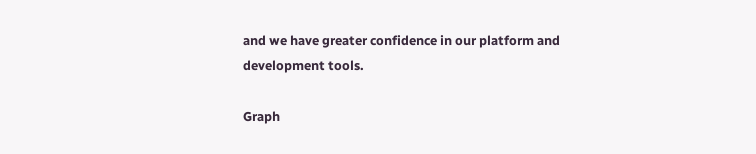and we have greater confidence in our platform and development tools.

Graph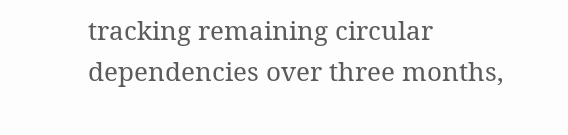tracking remaining circular dependencies over three months,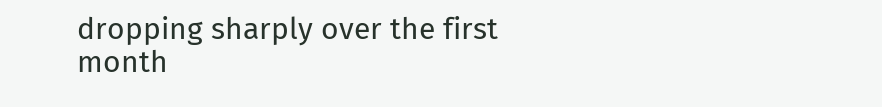dropping sharply over the first month